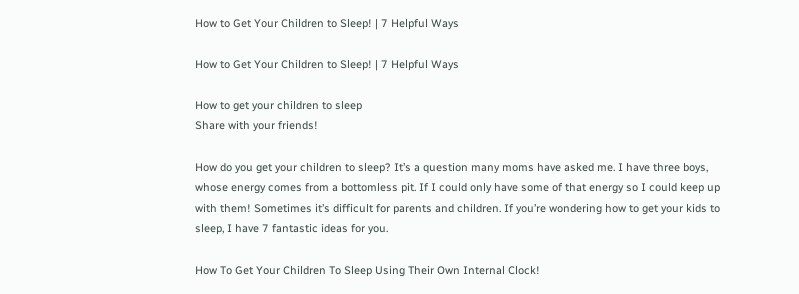How to Get Your Children to Sleep! | 7 Helpful Ways

How to Get Your Children to Sleep! | 7 Helpful Ways

How to get your children to sleep
Share with your friends!

How do you get your children to sleep? It’s a question many moms have asked me. I have three boys, whose energy comes from a bottomless pit. If I could only have some of that energy so I could keep up with them! Sometimes it’s difficult for parents and children. If you’re wondering how to get your kids to sleep, I have 7 fantastic ideas for you.

How To Get Your Children To Sleep Using Their Own Internal Clock!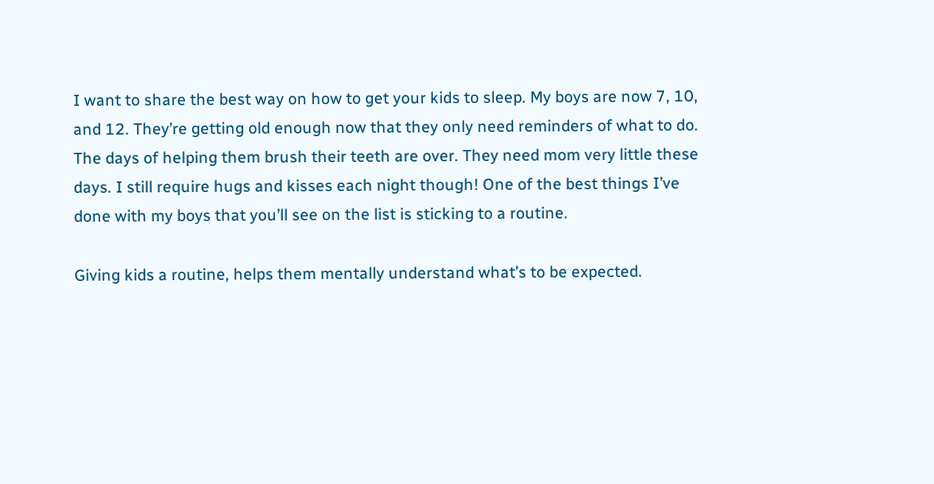I want to share the best way on how to get your kids to sleep. My boys are now 7, 10, and 12. They’re getting old enough now that they only need reminders of what to do. The days of helping them brush their teeth are over. They need mom very little these days. I still require hugs and kisses each night though! One of the best things I’ve done with my boys that you’ll see on the list is sticking to a routine.

Giving kids a routine, helps them mentally understand what’s to be expected.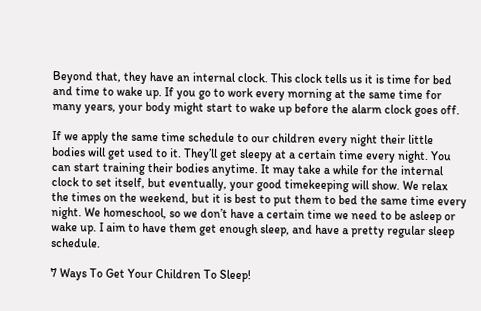Beyond that, they have an internal clock. This clock tells us it is time for bed and time to wake up. If you go to work every morning at the same time for many years, your body might start to wake up before the alarm clock goes off.

If we apply the same time schedule to our children every night their little bodies will get used to it. They’ll get sleepy at a certain time every night. You can start training their bodies anytime. It may take a while for the internal clock to set itself, but eventually, your good timekeeping will show. We relax the times on the weekend, but it is best to put them to bed the same time every night. We homeschool, so we don’t have a certain time we need to be asleep or wake up. I aim to have them get enough sleep, and have a pretty regular sleep schedule.

7 Ways To Get Your Children To Sleep!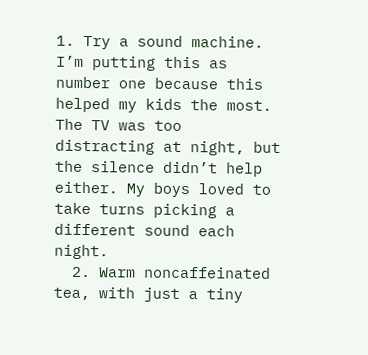1. Try a sound machine. I’m putting this as number one because this helped my kids the most. The TV was too distracting at night, but the silence didn’t help either. My boys loved to take turns picking a different sound each night.
  2. Warm noncaffeinated tea, with just a tiny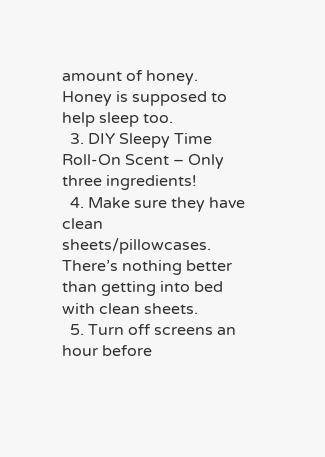amount of honey. Honey is supposed to help sleep too.
  3. DIY Sleepy Time Roll-On Scent – Only three ingredients!
  4. Make sure they have clean sheets/pillowcases. There’s nothing better than getting into bed with clean sheets.
  5. Turn off screens an hour before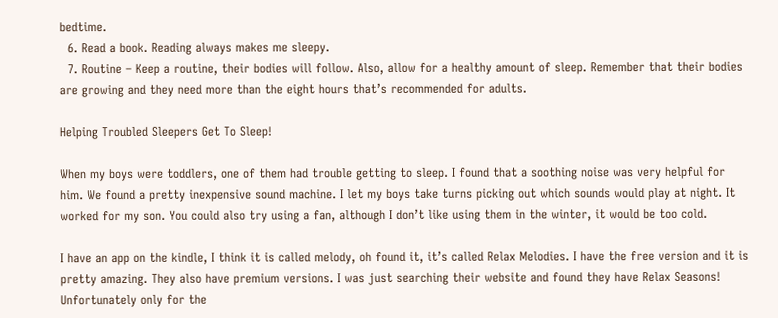bedtime.
  6. Read a book. Reading always makes me sleepy.
  7. Routine – Keep a routine, their bodies will follow. Also, allow for a healthy amount of sleep. Remember that their bodies are growing and they need more than the eight hours that’s recommended for adults.

Helping Troubled Sleepers Get To Sleep!

When my boys were toddlers, one of them had trouble getting to sleep. I found that a soothing noise was very helpful for him. We found a pretty inexpensive sound machine. I let my boys take turns picking out which sounds would play at night. It worked for my son. You could also try using a fan, although I don’t like using them in the winter, it would be too cold.

I have an app on the kindle, I think it is called melody, oh found it, it’s called Relax Melodies. I have the free version and it is pretty amazing. They also have premium versions. I was just searching their website and found they have Relax Seasons! Unfortunately only for the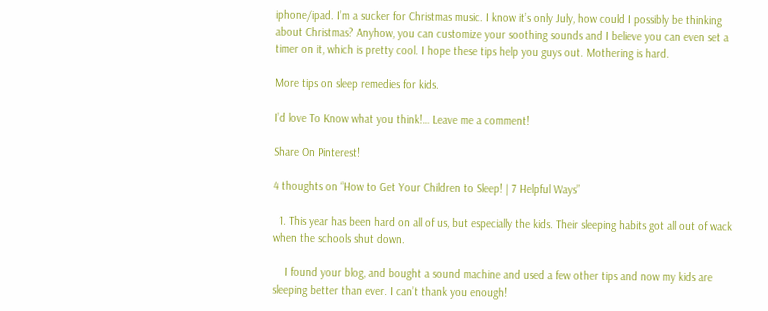iphone/ipad. I’m a sucker for Christmas music. I know it’s only July, how could I possibly be thinking about Christmas? Anyhow, you can customize your soothing sounds and I believe you can even set a timer on it, which is pretty cool. I hope these tips help you guys out. Mothering is hard.

More tips on sleep remedies for kids.

I’d love To Know what you think!… Leave me a comment!

Share On Pinterest!

4 thoughts on “How to Get Your Children to Sleep! | 7 Helpful Ways”

  1. This year has been hard on all of us, but especially the kids. Their sleeping habits got all out of wack when the schools shut down.

    I found your blog, and bought a sound machine and used a few other tips and now my kids are sleeping better than ever. I can’t thank you enough!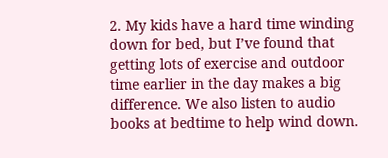2. My kids have a hard time winding down for bed, but I’ve found that getting lots of exercise and outdoor time earlier in the day makes a big difference. We also listen to audio books at bedtime to help wind down.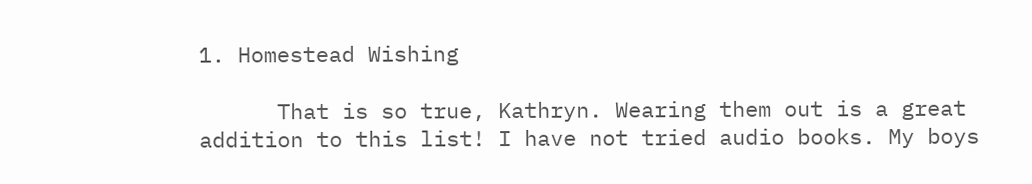1. Homestead Wishing

      That is so true, Kathryn. Wearing them out is a great addition to this list! I have not tried audio books. My boys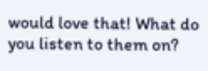would love that! What do you listen to them on?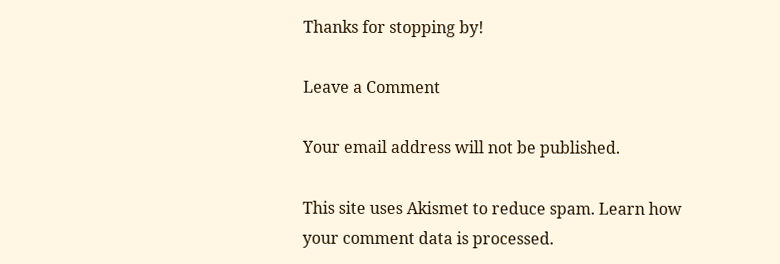Thanks for stopping by!

Leave a Comment

Your email address will not be published.

This site uses Akismet to reduce spam. Learn how your comment data is processed.